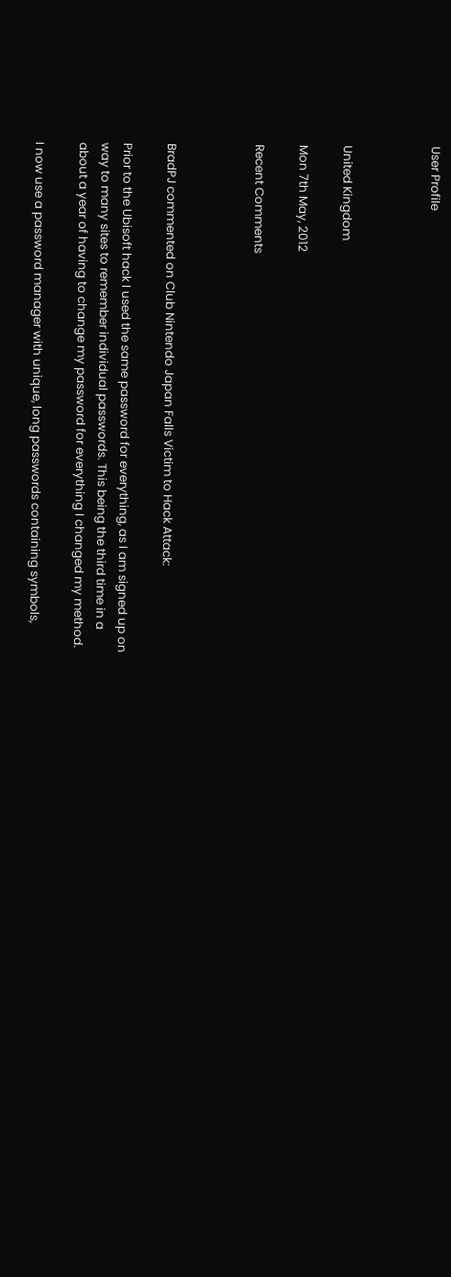User Profile



United Kingdom

Mon 7th May, 2012

Recent Comments



BradPJ commented on Club Nintendo Japan Falls Victim to Hack Attack:

Prior to the Ubisoft hack I used the same password for everything, as I am signed up on way to many sites to remember individual passwords. This being the third time in a about a year of having to change my password for everything I changed my method.

I now use a password manager with unique, long passwords containing symbols,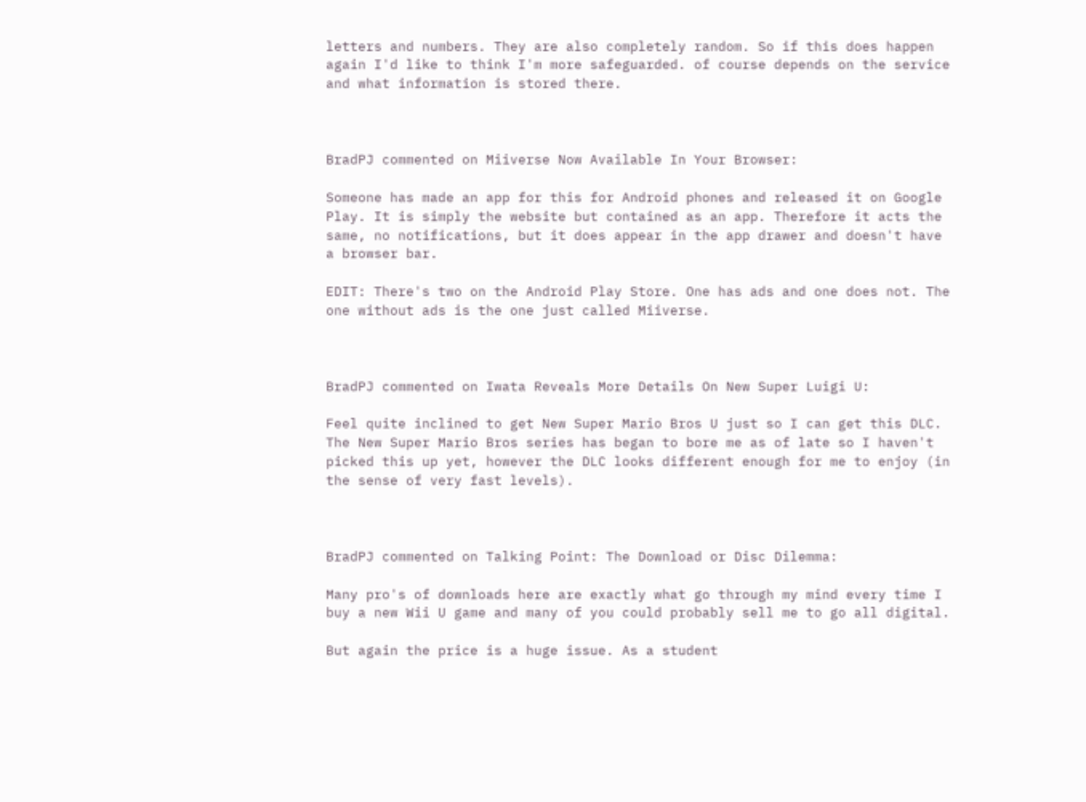letters and numbers. They are also completely random. So if this does happen again I'd like to think I'm more safeguarded. of course depends on the service and what information is stored there.



BradPJ commented on Miiverse Now Available In Your Browser:

Someone has made an app for this for Android phones and released it on Google Play. It is simply the website but contained as an app. Therefore it acts the same, no notifications, but it does appear in the app drawer and doesn't have a browser bar.

EDIT: There's two on the Android Play Store. One has ads and one does not. The one without ads is the one just called Miiverse.



BradPJ commented on Iwata Reveals More Details On New Super Luigi U:

Feel quite inclined to get New Super Mario Bros U just so I can get this DLC. The New Super Mario Bros series has began to bore me as of late so I haven't picked this up yet, however the DLC looks different enough for me to enjoy (in the sense of very fast levels).



BradPJ commented on Talking Point: The Download or Disc Dilemma:

Many pro's of downloads here are exactly what go through my mind every time I buy a new Wii U game and many of you could probably sell me to go all digital.

But again the price is a huge issue. As a student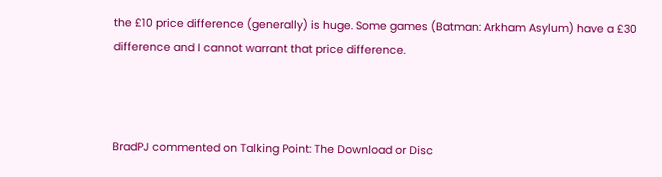the £10 price difference (generally) is huge. Some games (Batman: Arkham Asylum) have a £30 difference and I cannot warrant that price difference.



BradPJ commented on Talking Point: The Download or Disc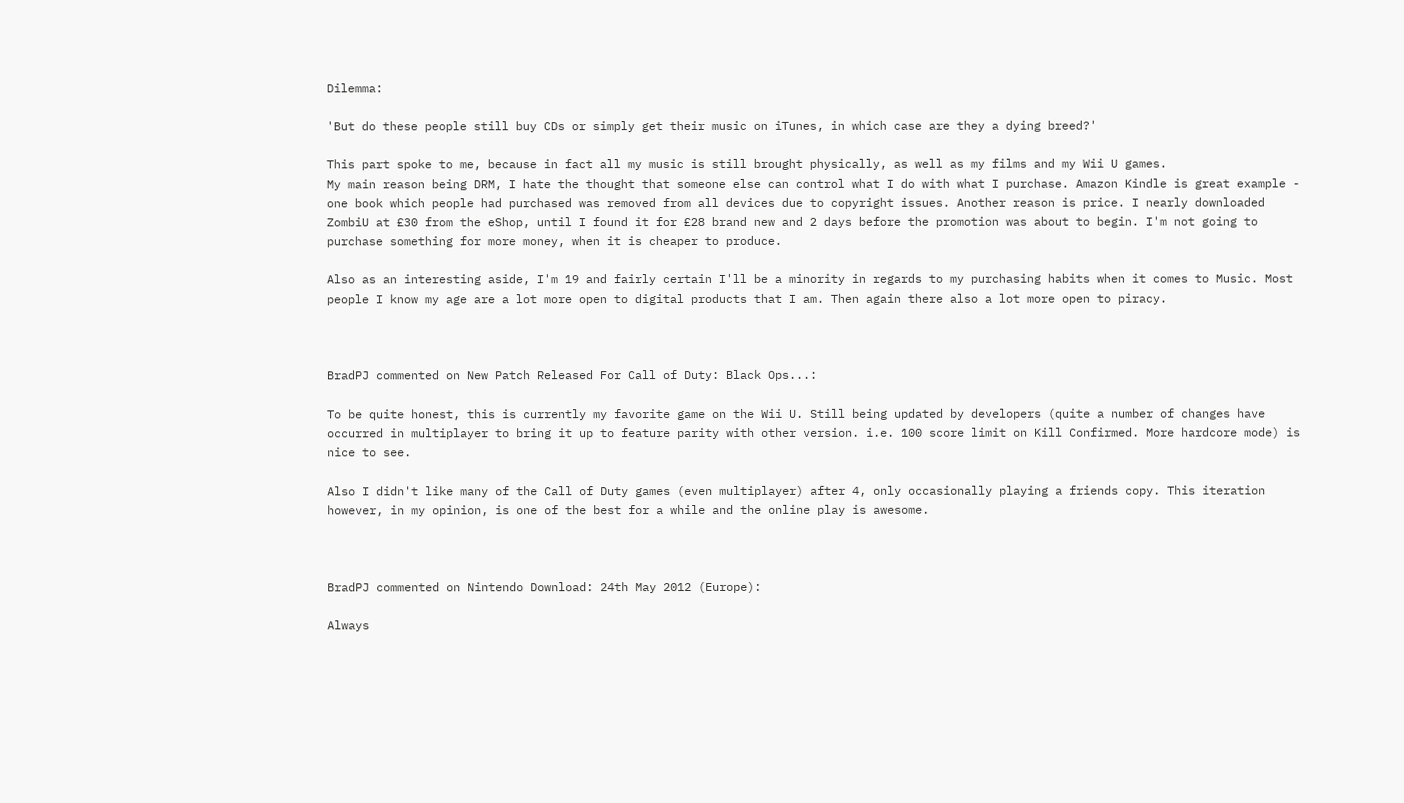Dilemma:

'But do these people still buy CDs or simply get their music on iTunes, in which case are they a dying breed?'

This part spoke to me, because in fact all my music is still brought physically, as well as my films and my Wii U games.
My main reason being DRM, I hate the thought that someone else can control what I do with what I purchase. Amazon Kindle is great example - one book which people had purchased was removed from all devices due to copyright issues. Another reason is price. I nearly downloaded ZombiU at £30 from the eShop, until I found it for £28 brand new and 2 days before the promotion was about to begin. I'm not going to purchase something for more money, when it is cheaper to produce.

Also as an interesting aside, I'm 19 and fairly certain I'll be a minority in regards to my purchasing habits when it comes to Music. Most people I know my age are a lot more open to digital products that I am. Then again there also a lot more open to piracy.



BradPJ commented on New Patch Released For Call of Duty: Black Ops...:

To be quite honest, this is currently my favorite game on the Wii U. Still being updated by developers (quite a number of changes have occurred in multiplayer to bring it up to feature parity with other version. i.e. 100 score limit on Kill Confirmed. More hardcore mode) is nice to see.

Also I didn't like many of the Call of Duty games (even multiplayer) after 4, only occasionally playing a friends copy. This iteration however, in my opinion, is one of the best for a while and the online play is awesome.



BradPJ commented on Nintendo Download: 24th May 2012 (Europe):

Always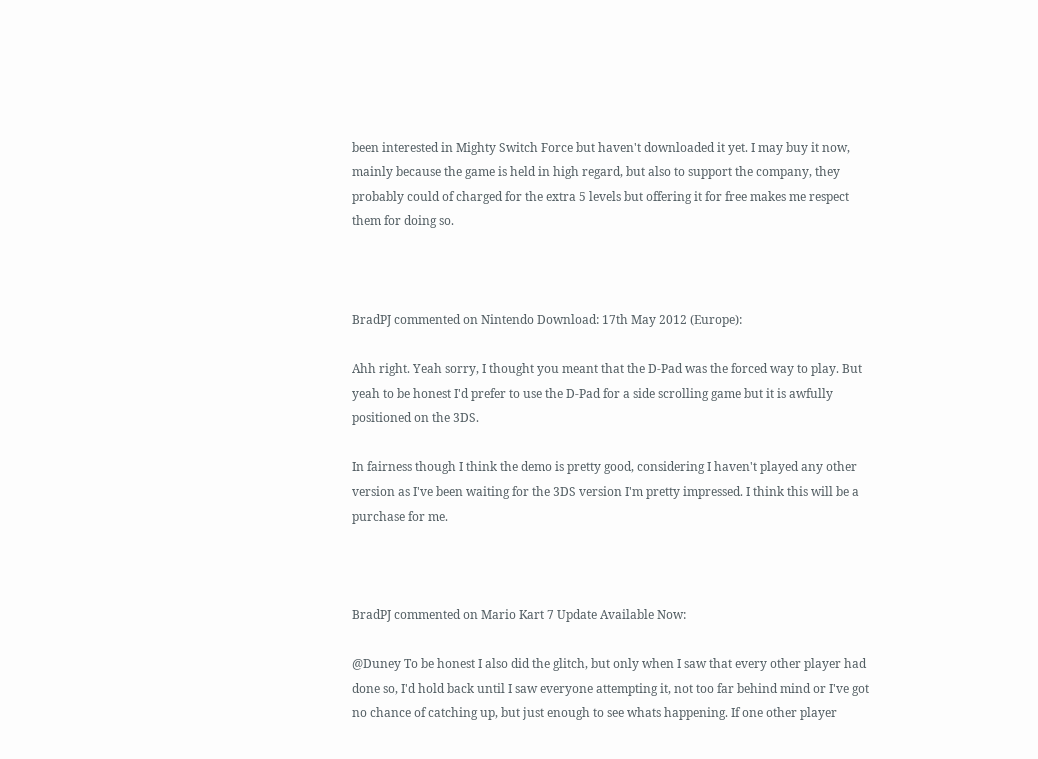been interested in Mighty Switch Force but haven't downloaded it yet. I may buy it now, mainly because the game is held in high regard, but also to support the company, they probably could of charged for the extra 5 levels but offering it for free makes me respect them for doing so.



BradPJ commented on Nintendo Download: 17th May 2012 (Europe):

Ahh right. Yeah sorry, I thought you meant that the D-Pad was the forced way to play. But yeah to be honest I'd prefer to use the D-Pad for a side scrolling game but it is awfully positioned on the 3DS.

In fairness though I think the demo is pretty good, considering I haven't played any other version as I've been waiting for the 3DS version I'm pretty impressed. I think this will be a purchase for me.



BradPJ commented on Mario Kart 7 Update Available Now:

@Duney To be honest I also did the glitch, but only when I saw that every other player had done so, I'd hold back until I saw everyone attempting it, not too far behind mind or I've got no chance of catching up, but just enough to see whats happening. If one other player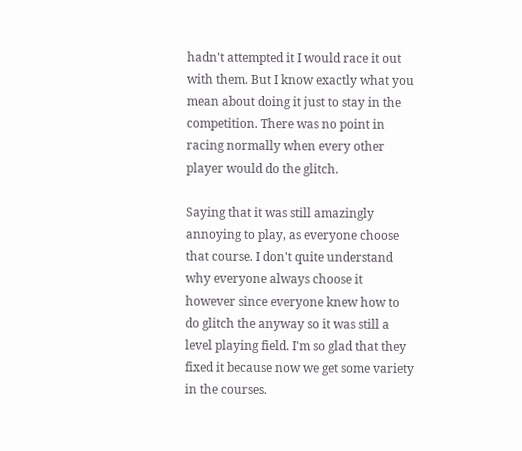hadn't attempted it I would race it out with them. But I know exactly what you mean about doing it just to stay in the competition. There was no point in racing normally when every other player would do the glitch.

Saying that it was still amazingly annoying to play, as everyone choose that course. I don't quite understand why everyone always choose it however since everyone knew how to do glitch the anyway so it was still a level playing field. I'm so glad that they fixed it because now we get some variety in the courses.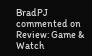BradPJ commented on Review: Game & Watch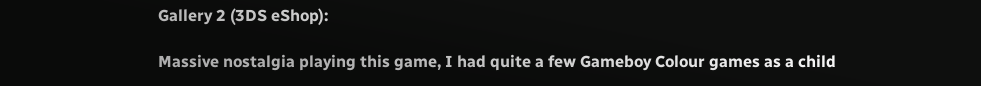Gallery 2 (3DS eShop):

Massive nostalgia playing this game, I had quite a few Gameboy Colour games as a child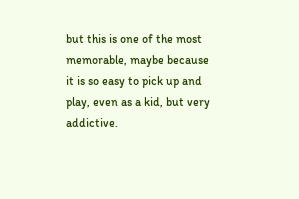but this is one of the most memorable, maybe because it is so easy to pick up and play, even as a kid, but very addictive.